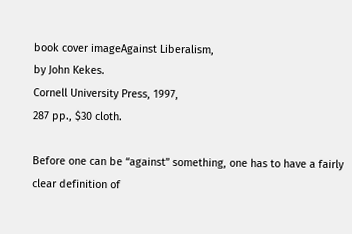book cover imageAgainst Liberalism,
by John Kekes.
Cornell University Press, 1997,
287 pp., $30 cloth.

Before one can be “against” something, one has to have a fairly clear definition of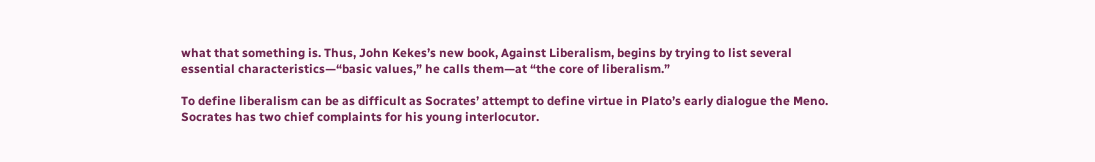what that something is. Thus, John Kekes’s new book, Against Liberalism, begins by trying to list several essential characteristics—“basic values,” he calls them—at “the core of liberalism.”

To define liberalism can be as difficult as Socrates’ attempt to define virtue in Plato’s early dialogue the Meno. Socrates has two chief complaints for his young interlocutor.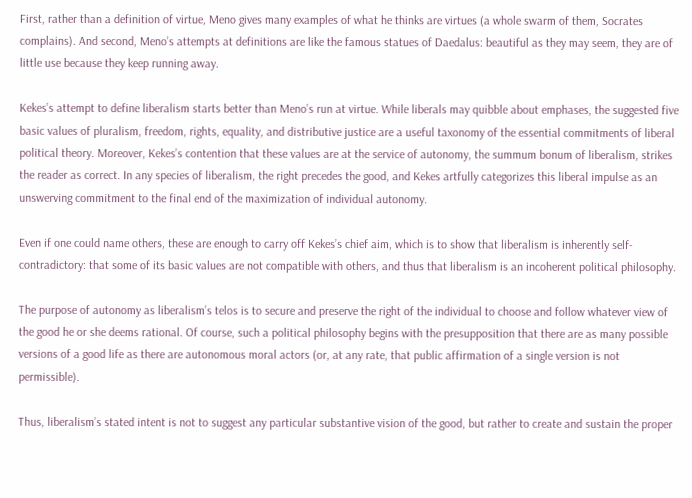First, rather than a definition of virtue, Meno gives many examples of what he thinks are virtues (a whole swarm of them, Socrates complains). And second, Meno’s attempts at definitions are like the famous statues of Daedalus: beautiful as they may seem, they are of little use because they keep running away.

Kekes’s attempt to define liberalism starts better than Meno’s run at virtue. While liberals may quibble about emphases, the suggested five basic values of pluralism, freedom, rights, equality, and distributive justice are a useful taxonomy of the essential commitments of liberal political theory. Moreover, Kekes’s contention that these values are at the service of autonomy, the summum bonum of liberalism, strikes the reader as correct. In any species of liberalism, the right precedes the good, and Kekes artfully categorizes this liberal impulse as an unswerving commitment to the final end of the maximization of individual autonomy.

Even if one could name others, these are enough to carry off Kekes’s chief aim, which is to show that liberalism is inherently self-contradictory: that some of its basic values are not compatible with others, and thus that liberalism is an incoherent political philosophy.

The purpose of autonomy as liberalism’s telos is to secure and preserve the right of the individual to choose and follow whatever view of the good he or she deems rational. Of course, such a political philosophy begins with the presupposition that there are as many possible versions of a good life as there are autonomous moral actors (or, at any rate, that public affirmation of a single version is not permissible).

Thus, liberalism’s stated intent is not to suggest any particular substantive vision of the good, but rather to create and sustain the proper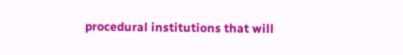procedural institutions that will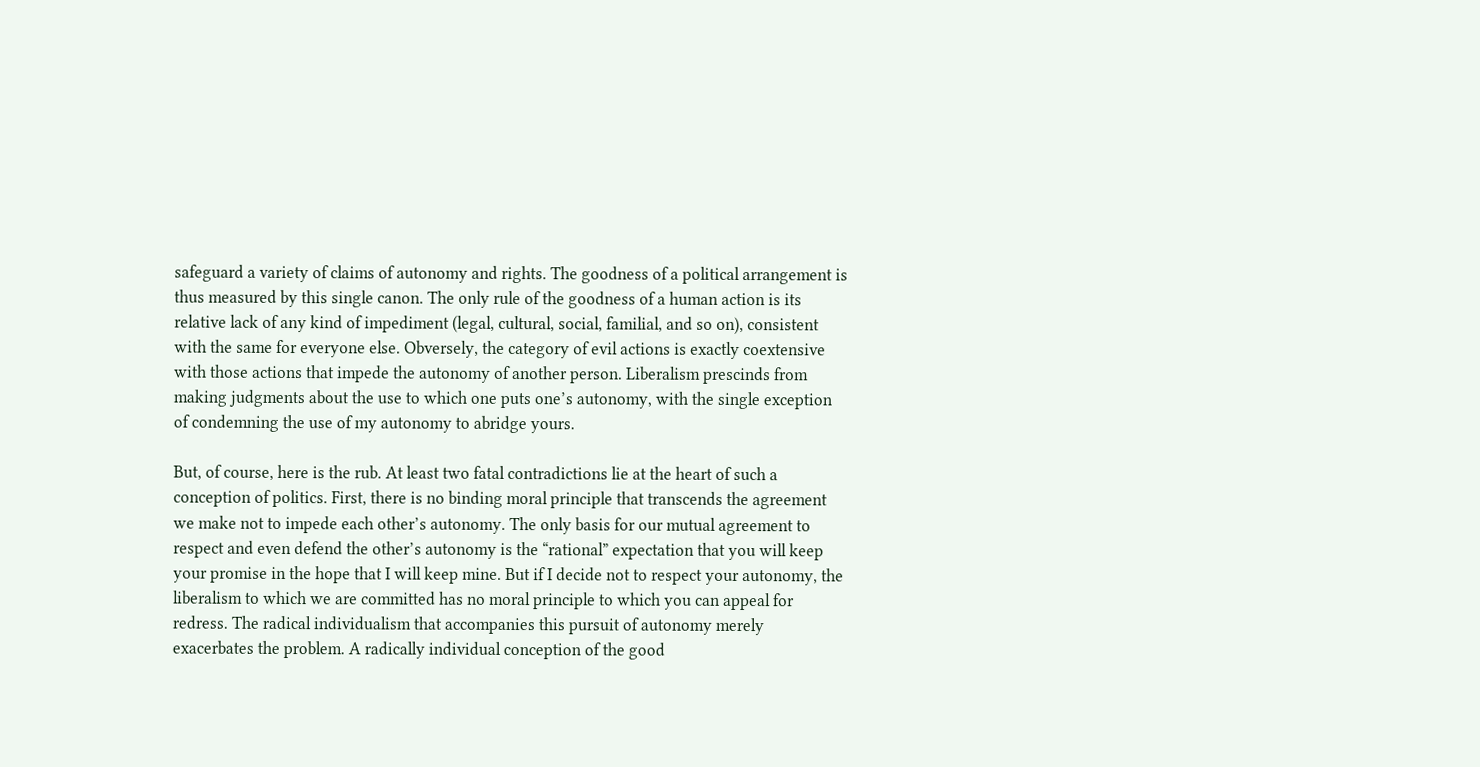safeguard a variety of claims of autonomy and rights. The goodness of a political arrangement is thus measured by this single canon. The only rule of the goodness of a human action is its relative lack of any kind of impediment (legal, cultural, social, familial, and so on), consistent with the same for everyone else. Obversely, the category of evil actions is exactly coextensive with those actions that impede the autonomy of another person. Liberalism prescinds from making judgments about the use to which one puts one’s autonomy, with the single exception of condemning the use of my autonomy to abridge yours.

But, of course, here is the rub. At least two fatal contradictions lie at the heart of such a conception of politics. First, there is no binding moral principle that transcends the agreement we make not to impede each other’s autonomy. The only basis for our mutual agreement to respect and even defend the other’s autonomy is the “rational” expectation that you will keep your promise in the hope that I will keep mine. But if I decide not to respect your autonomy, the liberalism to which we are committed has no moral principle to which you can appeal for redress. The radical individualism that accompanies this pursuit of autonomy merely exacerbates the problem. A radically individual conception of the good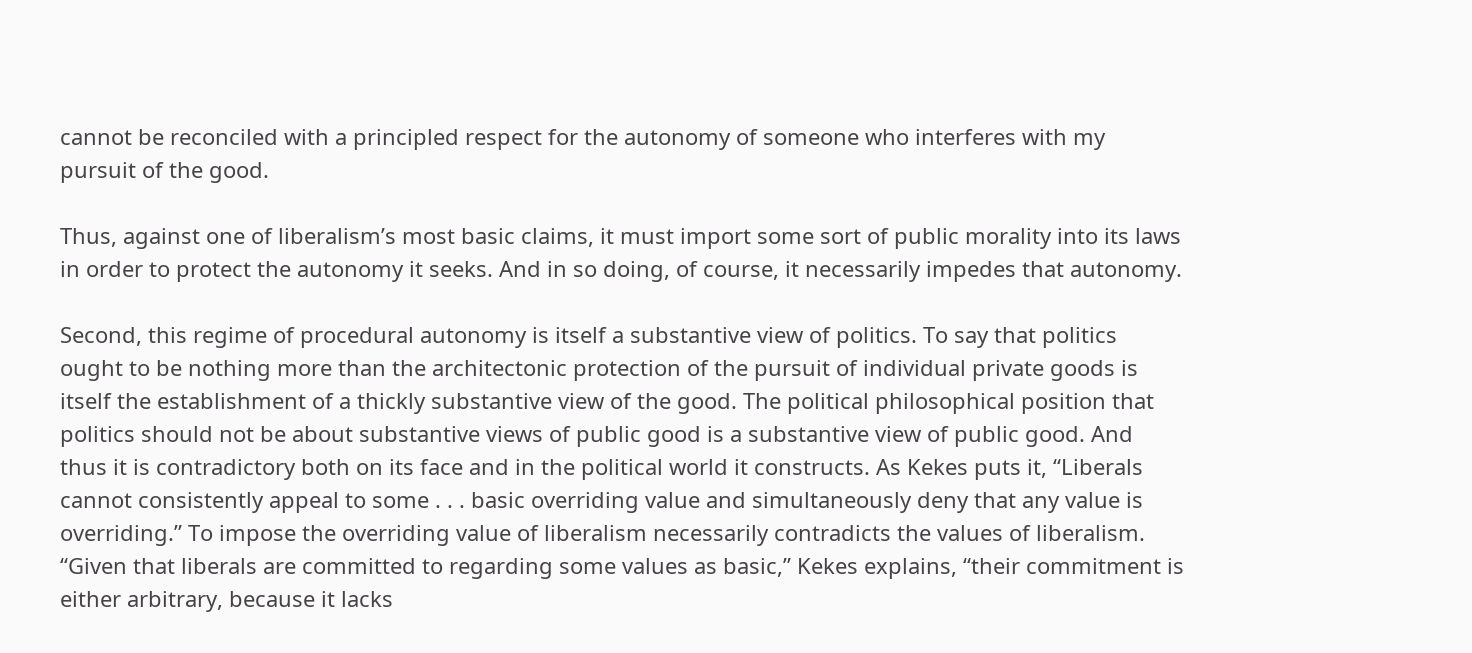cannot be reconciled with a principled respect for the autonomy of someone who interferes with my pursuit of the good.

Thus, against one of liberalism’s most basic claims, it must import some sort of public morality into its laws in order to protect the autonomy it seeks. And in so doing, of course, it necessarily impedes that autonomy.

Second, this regime of procedural autonomy is itself a substantive view of politics. To say that politics ought to be nothing more than the architectonic protection of the pursuit of individual private goods is itself the establishment of a thickly substantive view of the good. The political philosophical position that politics should not be about substantive views of public good is a substantive view of public good. And thus it is contradictory both on its face and in the political world it constructs. As Kekes puts it, “Liberals cannot consistently appeal to some . . . basic overriding value and simultaneously deny that any value is overriding.” To impose the overriding value of liberalism necessarily contradicts the values of liberalism. “Given that liberals are committed to regarding some values as basic,” Kekes explains, “their commitment is either arbitrary, because it lacks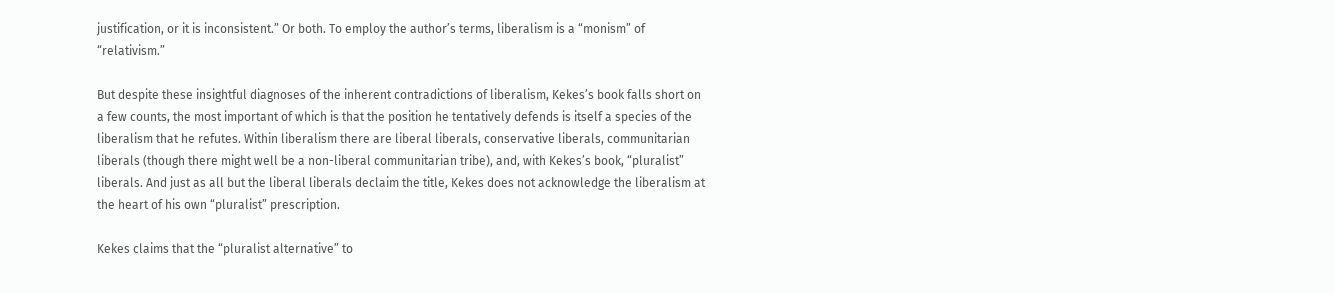justification, or it is inconsistent.” Or both. To employ the author’s terms, liberalism is a “monism” of “relativism.”

But despite these insightful diagnoses of the inherent contradictions of liberalism, Kekes’s book falls short on a few counts, the most important of which is that the position he tentatively defends is itself a species of the liberalism that he refutes. Within liberalism there are liberal liberals, conservative liberals, communitarian liberals (though there might well be a non-liberal communitarian tribe), and, with Kekes’s book, “pluralist” liberals. And just as all but the liberal liberals declaim the title, Kekes does not acknowledge the liberalism at the heart of his own “pluralist” prescription.

Kekes claims that the “pluralist alternative” to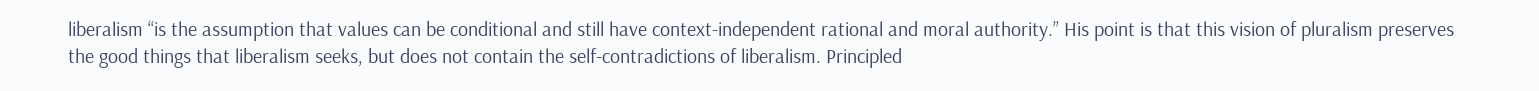liberalism “is the assumption that values can be conditional and still have context-independent rational and moral authority.” His point is that this vision of pluralism preserves the good things that liberalism seeks, but does not contain the self-contradictions of liberalism. Principled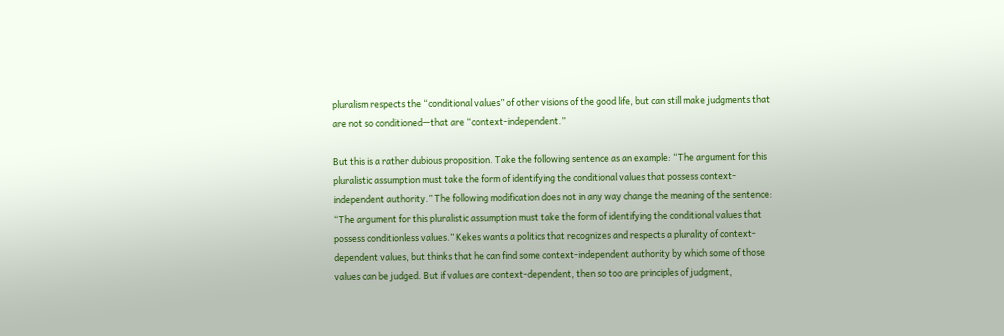pluralism respects the “conditional values” of other visions of the good life, but can still make judgments that are not so conditioned—that are “context-independent.”

But this is a rather dubious proposition. Take the following sentence as an example: “The argument for this pluralistic assumption must take the form of identifying the conditional values that possess context-independent authority.” The following modification does not in any way change the meaning of the sentence: “The argument for this pluralistic assumption must take the form of identifying the conditional values that possess conditionless values.” Kekes wants a politics that recognizes and respects a plurality of context-dependent values, but thinks that he can find some context-independent authority by which some of those values can be judged. But if values are context-dependent, then so too are principles of judgment,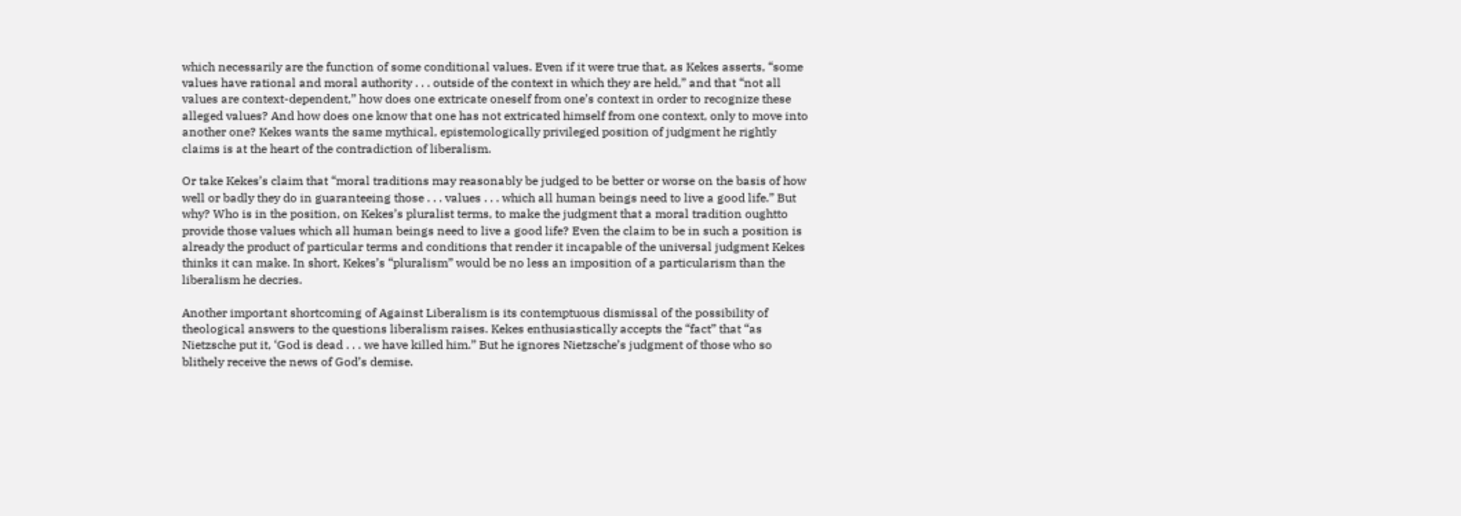which necessarily are the function of some conditional values. Even if it were true that, as Kekes asserts, “some values have rational and moral authority . . . outside of the context in which they are held,” and that “not all values are context-dependent,” how does one extricate oneself from one’s context in order to recognize these alleged values? And how does one know that one has not extricated himself from one context, only to move into another one? Kekes wants the same mythical, epistemologically privileged position of judgment he rightly claims is at the heart of the contradiction of liberalism.

Or take Kekes’s claim that “moral traditions may reasonably be judged to be better or worse on the basis of how well or badly they do in guaranteeing those . . . values . . . which all human beings need to live a good life.” But why? Who is in the position, on Kekes’s pluralist terms, to make the judgment that a moral tradition oughtto provide those values which all human beings need to live a good life? Even the claim to be in such a position is already the product of particular terms and conditions that render it incapable of the universal judgment Kekes thinks it can make. In short, Kekes’s “pluralism” would be no less an imposition of a particularism than the liberalism he decries.

Another important shortcoming of Against Liberalism is its contemptuous dismissal of the possibility of theological answers to the questions liberalism raises. Kekes enthusiastically accepts the “fact” that “as Nietzsche put it, ‘God is dead . . . we have killed him.” But he ignores Nietzsche’s judgment of those who so blithely receive the news of God’s demise.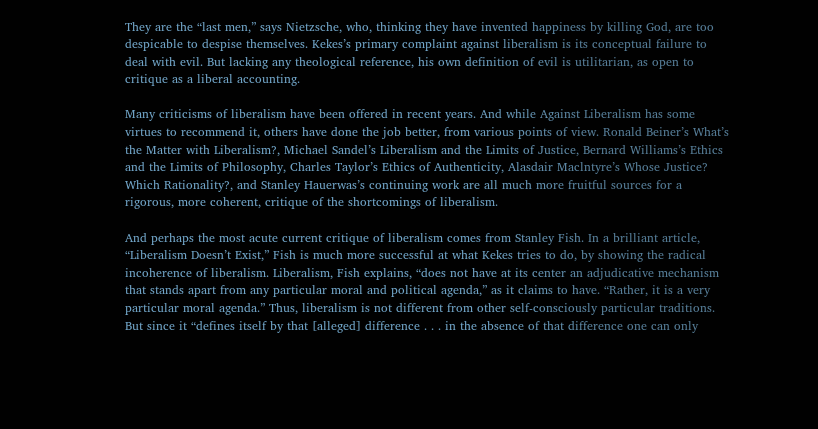They are the “last men,” says Nietzsche, who, thinking they have invented happiness by killing God, are too despicable to despise themselves. Kekes’s primary complaint against liberalism is its conceptual failure to deal with evil. But lacking any theological reference, his own definition of evil is utilitarian, as open to critique as a liberal accounting.

Many criticisms of liberalism have been offered in recent years. And while Against Liberalism has some virtues to recommend it, others have done the job better, from various points of view. Ronald Beiner’s What’s the Matter with Liberalism?, Michael Sandel’s Liberalism and the Limits of Justice, Bernard Williams’s Ethics and the Limits of Philosophy, Charles Taylor’s Ethics of Authenticity, Alasdair Maclntyre’s Whose Justice? Which Rationality?, and Stanley Hauerwas’s continuing work are all much more fruitful sources for a rigorous, more coherent, critique of the shortcomings of liberalism.

And perhaps the most acute current critique of liberalism comes from Stanley Fish. In a brilliant article, “Liberalism Doesn’t Exist,” Fish is much more successful at what Kekes tries to do, by showing the radical incoherence of liberalism. Liberalism, Fish explains, “does not have at its center an adjudicative mechanism that stands apart from any particular moral and political agenda,” as it claims to have. “Rather, it is a very particular moral agenda.” Thus, liberalism is not different from other self-consciously particular traditions. But since it “defines itself by that [alleged] difference . . . in the absence of that difference one can only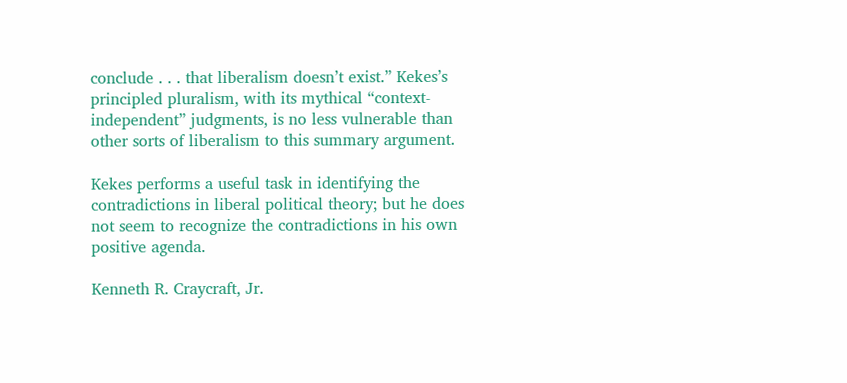conclude . . . that liberalism doesn’t exist.” Kekes’s principled pluralism, with its mythical “context-independent” judgments, is no less vulnerable than other sorts of liberalism to this summary argument.

Kekes performs a useful task in identifying the contradictions in liberal political theory; but he does not seem to recognize the contradictions in his own positive agenda.

Kenneth R. Craycraft, Jr.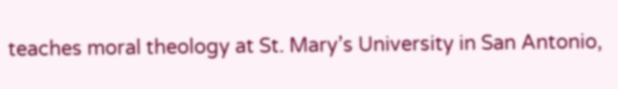teaches moral theology at St. Mary’s University in San Antonio,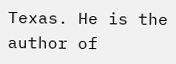Texas. He is the author of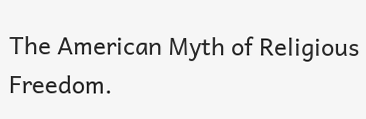The American Myth of Religious Freedom.